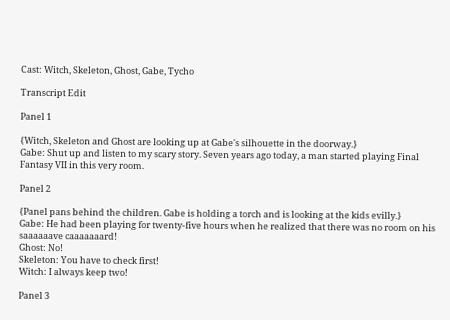Cast: Witch, Skeleton, Ghost, Gabe, Tycho

Transcript Edit

Panel 1

{Witch, Skeleton and Ghost are looking up at Gabe's silhouette in the doorway.}
Gabe: Shut up and listen to my scary story. Seven years ago today, a man started playing Final Fantasy VII in this very room.

Panel 2

{Panel pans behind the children. Gabe is holding a torch and is looking at the kids evilly.}
Gabe: He had been playing for twenty-five hours when he realized that there was no room on his saaaaaave caaaaaaard!
Ghost: No!
Skeleton: You have to check first!
Witch: I always keep two!

Panel 3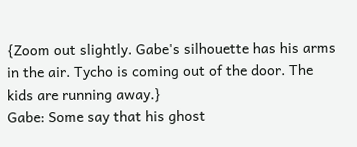{Zoom out slightly. Gabe's silhouette has his arms in the air. Tycho is coming out of the door. The kids are running away.}
Gabe: Some say that his ghost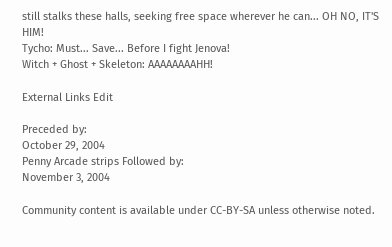still stalks these halls, seeking free space wherever he can... OH NO, IT'S HIM!
Tycho: Must... Save... Before I fight Jenova!
Witch + Ghost + Skeleton: AAAAAAAAHH!

External Links Edit

Preceded by:
October 29, 2004
Penny Arcade strips Followed by:
November 3, 2004

Community content is available under CC-BY-SA unless otherwise noted.